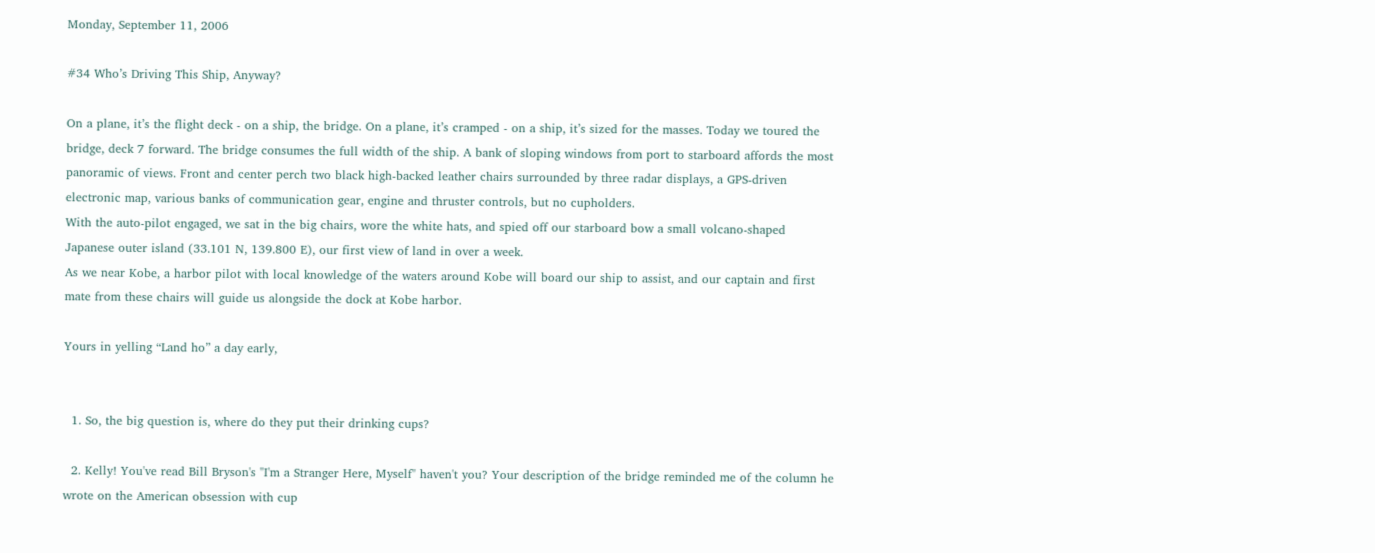Monday, September 11, 2006

#34 Who’s Driving This Ship, Anyway?

On a plane, it’s the flight deck - on a ship, the bridge. On a plane, it’s cramped - on a ship, it’s sized for the masses. Today we toured the bridge, deck 7 forward. The bridge consumes the full width of the ship. A bank of sloping windows from port to starboard affords the most panoramic of views. Front and center perch two black high-backed leather chairs surrounded by three radar displays, a GPS-driven electronic map, various banks of communication gear, engine and thruster controls, but no cupholders.
With the auto-pilot engaged, we sat in the big chairs, wore the white hats, and spied off our starboard bow a small volcano-shaped Japanese outer island (33.101 N, 139.800 E), our first view of land in over a week.
As we near Kobe, a harbor pilot with local knowledge of the waters around Kobe will board our ship to assist, and our captain and first mate from these chairs will guide us alongside the dock at Kobe harbor.

Yours in yelling “Land ho” a day early,


  1. So, the big question is, where do they put their drinking cups?

  2. Kelly! You've read Bill Bryson's "I'm a Stranger Here, Myself" haven't you? Your description of the bridge reminded me of the column he wrote on the American obsession with cup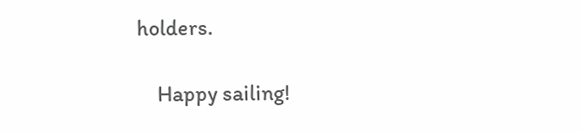holders.

    Happy sailing!